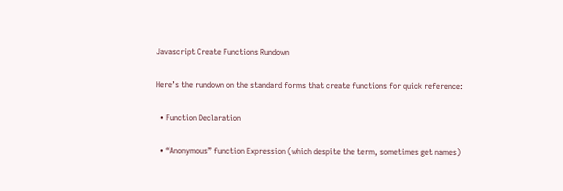Javascript Create Functions Rundown

Here’s the rundown on the standard forms that create functions for quick reference:

  • Function Declaration

  • “Anonymous” function Expression (which despite the term, sometimes get names)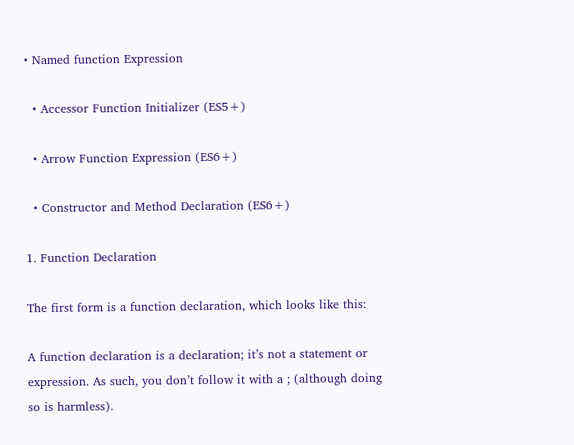• Named function Expression

  • Accessor Function Initializer (ES5+)

  • Arrow Function Expression (ES6+)

  • Constructor and Method Declaration (ES6+)

1. Function Declaration

The first form is a function declaration, which looks like this:

A function declaration is a declaration; it’s not a statement or expression. As such, you don’t follow it with a ; (although doing so is harmless).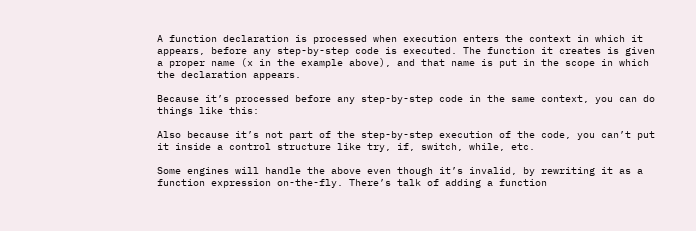A function declaration is processed when execution enters the context in which it appears, before any step-by-step code is executed. The function it creates is given a proper name (x in the example above), and that name is put in the scope in which the declaration appears.

Because it’s processed before any step-by-step code in the same context, you can do things like this:

Also because it’s not part of the step-by-step execution of the code, you can’t put it inside a control structure like try, if, switch, while, etc.

Some engines will handle the above even though it’s invalid, by rewriting it as a function expression on-the-fly. There’s talk of adding a function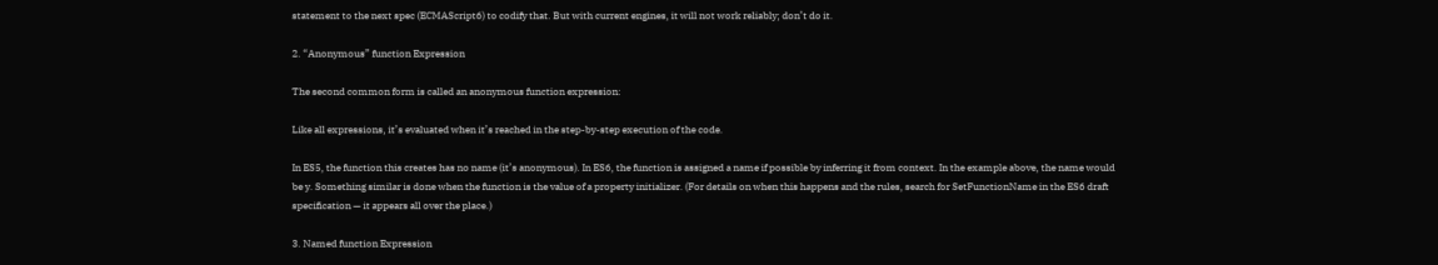statement to the next spec (ECMAScript6) to codify that. But with current engines, it will not work reliably; don’t do it.

2. “Anonymous” function Expression

The second common form is called an anonymous function expression:

Like all expressions, it’s evaluated when it’s reached in the step-by-step execution of the code.

In ES5, the function this creates has no name (it’s anonymous). In ES6, the function is assigned a name if possible by inferring it from context. In the example above, the name would be y. Something similar is done when the function is the value of a property initializer. (For details on when this happens and the rules, search for SetFunctionName in the ES6 draft specification — it appears all over the place.)

3. Named function Expression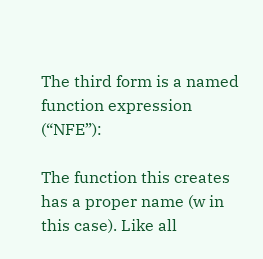The third form is a named function expression (“NFE”):

The function this creates has a proper name (w in this case). Like all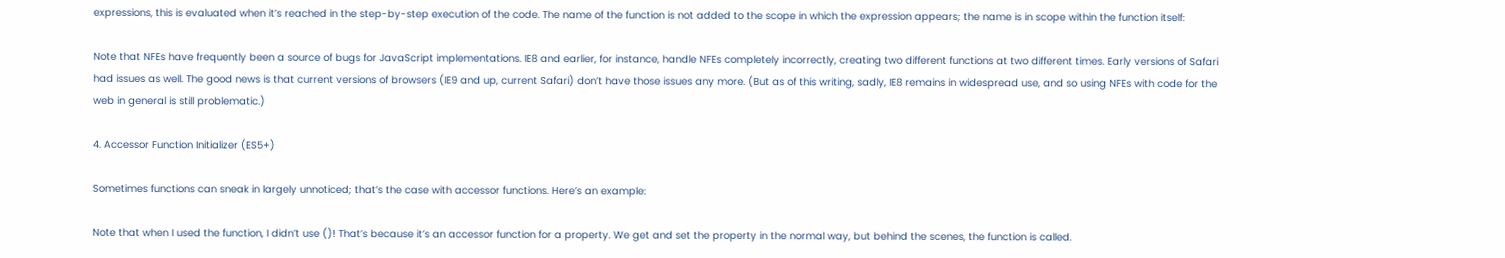expressions, this is evaluated when it’s reached in the step-by-step execution of the code. The name of the function is not added to the scope in which the expression appears; the name is in scope within the function itself:

Note that NFEs have frequently been a source of bugs for JavaScript implementations. IE8 and earlier, for instance, handle NFEs completely incorrectly, creating two different functions at two different times. Early versions of Safari had issues as well. The good news is that current versions of browsers (IE9 and up, current Safari) don’t have those issues any more. (But as of this writing, sadly, IE8 remains in widespread use, and so using NFEs with code for the web in general is still problematic.)

4. Accessor Function Initializer (ES5+)

Sometimes functions can sneak in largely unnoticed; that’s the case with accessor functions. Here’s an example:

Note that when I used the function, I didn’t use ()! That’s because it’s an accessor function for a property. We get and set the property in the normal way, but behind the scenes, the function is called.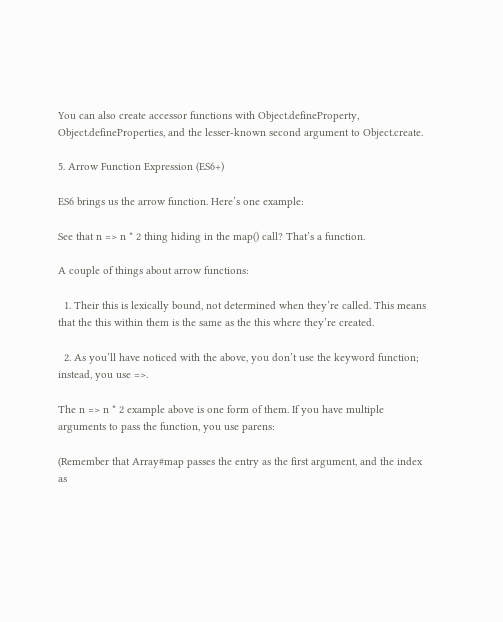You can also create accessor functions with Object.defineProperty, Object.defineProperties, and the lesser-known second argument to Object.create.

5. Arrow Function Expression (ES6+)

ES6 brings us the arrow function. Here’s one example:

See that n => n * 2 thing hiding in the map() call? That’s a function.

A couple of things about arrow functions:

  1. Their this is lexically bound, not determined when they’re called. This means that the this within them is the same as the this where they’re created.

  2. As you’ll have noticed with the above, you don’t use the keyword function; instead, you use =>.

The n => n * 2 example above is one form of them. If you have multiple arguments to pass the function, you use parens:

(Remember that Array#map passes the entry as the first argument, and the index as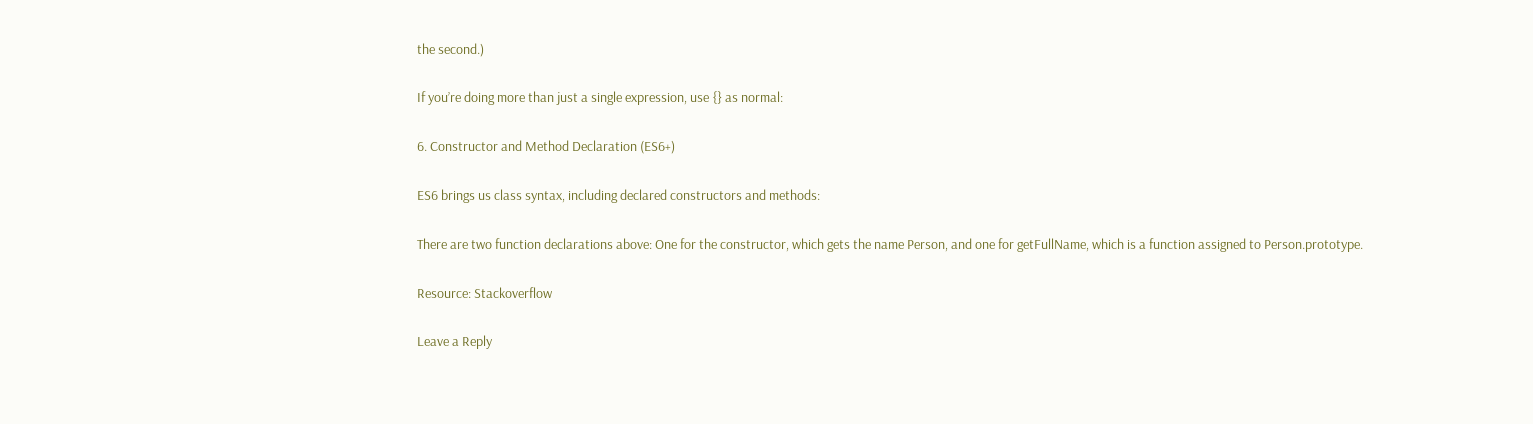the second.)

If you’re doing more than just a single expression, use {} as normal:

6. Constructor and Method Declaration (ES6+)

ES6 brings us class syntax, including declared constructors and methods:

There are two function declarations above: One for the constructor, which gets the name Person, and one for getFullName, which is a function assigned to Person.prototype.

Resource: Stackoverflow

Leave a Reply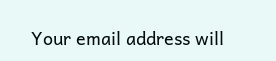Your email address will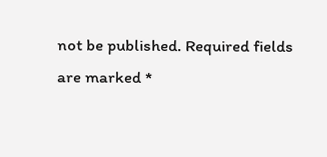not be published. Required fields are marked *